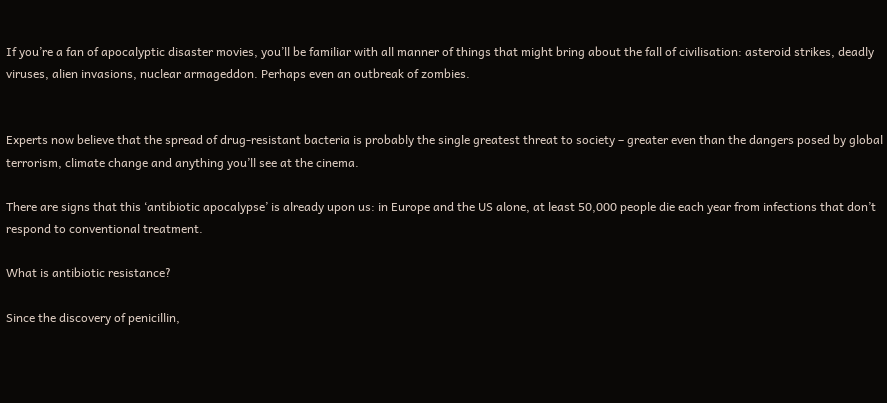If you’re a fan of apocalyptic disaster movies, you’ll be familiar with all manner of things that might bring about the fall of civilisation: asteroid strikes, deadly viruses, alien invasions, nuclear armageddon. Perhaps even an outbreak of zombies.


Experts now believe that the spread of drug-resistant bacteria is probably the single greatest threat to society – greater even than the dangers posed by global terrorism, climate change and anything you’ll see at the cinema.

There are signs that this ‘antibiotic apocalypse’ is already upon us: in Europe and the US alone, at least 50,000 people die each year from infections that don’t respond to conventional treatment.

What is antibiotic resistance?

Since the discovery of penicillin,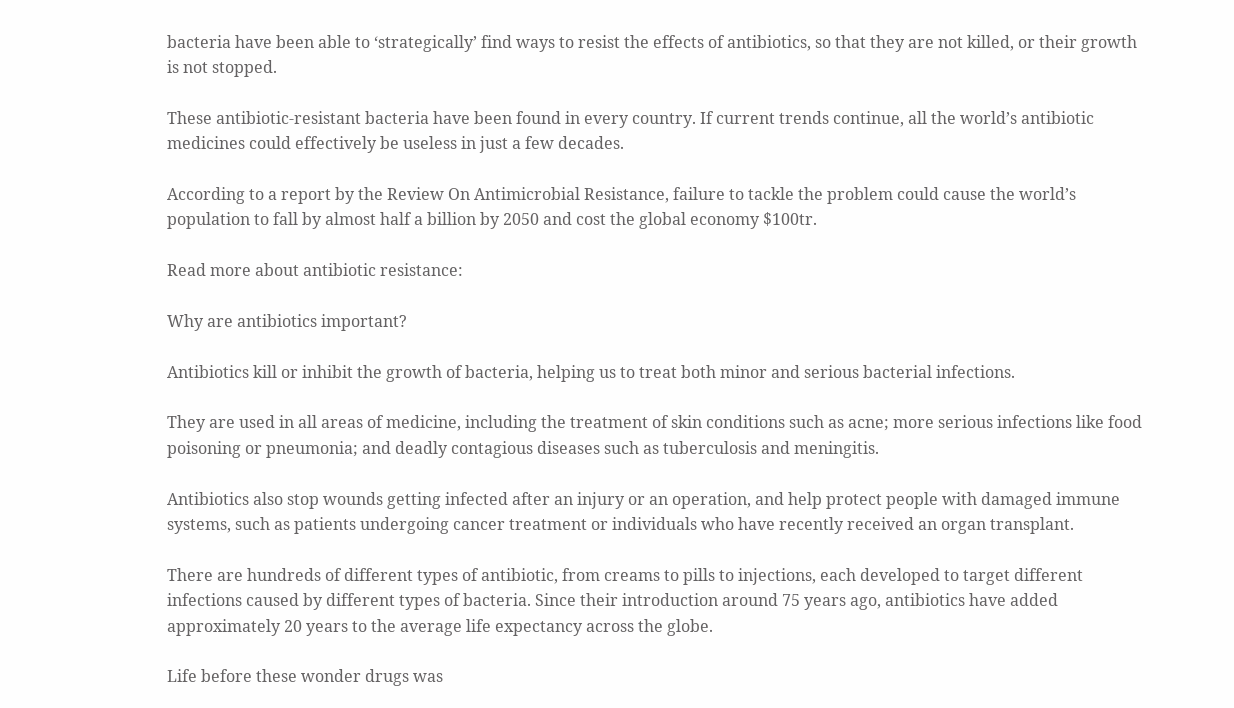bacteria have been able to ‘strategically’ find ways to resist the effects of antibiotics, so that they are not killed, or their growth is not stopped.

These antibiotic-resistant bacteria have been found in every country. If current trends continue, all the world’s antibiotic medicines could effectively be useless in just a few decades.

According to a report by the Review On Antimicrobial Resistance, failure to tackle the problem could cause the world’s population to fall by almost half a billion by 2050 and cost the global economy $100tr.

Read more about antibiotic resistance:

Why are antibiotics important?

Antibiotics kill or inhibit the growth of bacteria, helping us to treat both minor and serious bacterial infections.

They are used in all areas of medicine, including the treatment of skin conditions such as acne; more serious infections like food poisoning or pneumonia; and deadly contagious diseases such as tuberculosis and meningitis.

Antibiotics also stop wounds getting infected after an injury or an operation, and help protect people with damaged immune systems, such as patients undergoing cancer treatment or individuals who have recently received an organ transplant.

There are hundreds of different types of antibiotic, from creams to pills to injections, each developed to target different infections caused by different types of bacteria. Since their introduction around 75 years ago, antibiotics have added approximately 20 years to the average life expectancy across the globe.

Life before these wonder drugs was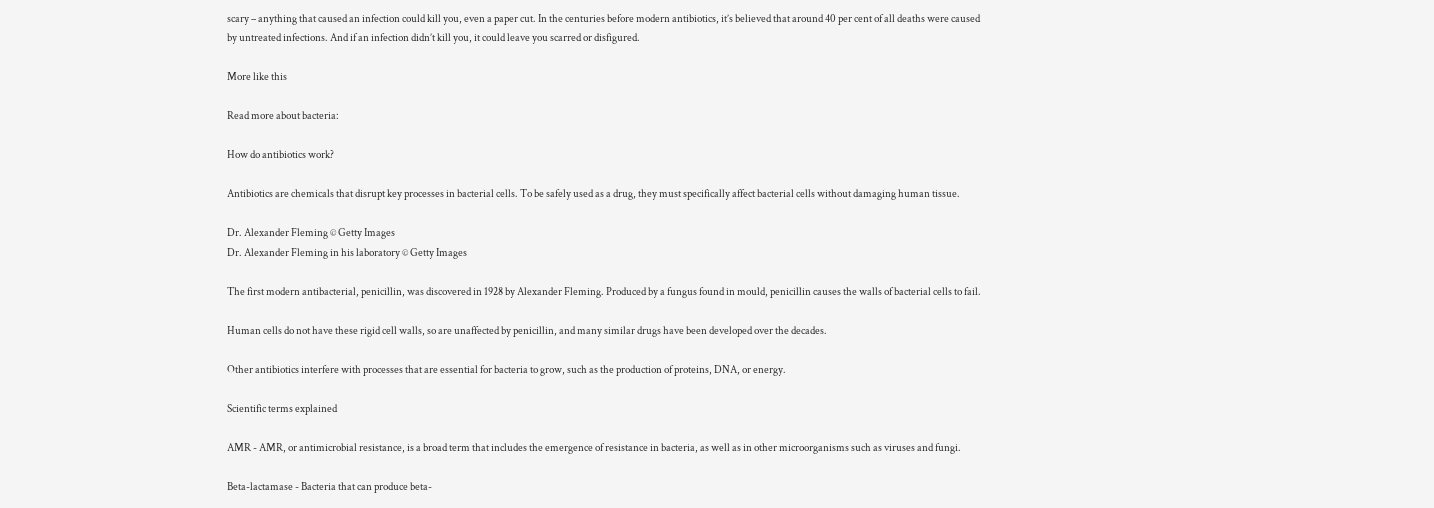scary – anything that caused an infection could kill you, even a paper cut. In the centuries before modern antibiotics, it’s believed that around 40 per cent of all deaths were caused by untreated infections. And if an infection didn’t kill you, it could leave you scarred or disfigured.

More like this

Read more about bacteria:

How do antibiotics work?

Antibiotics are chemicals that disrupt key processes in bacterial cells. To be safely used as a drug, they must specifically affect bacterial cells without damaging human tissue.

Dr. Alexander Fleming © Getty Images
Dr. Alexander Fleming in his laboratory © Getty Images

The first modern antibacterial, penicillin, was discovered in 1928 by Alexander Fleming. Produced by a fungus found in mould, penicillin causes the walls of bacterial cells to fail.

Human cells do not have these rigid cell walls, so are unaffected by penicillin, and many similar drugs have been developed over the decades.

Other antibiotics interfere with processes that are essential for bacteria to grow, such as the production of proteins, DNA, or energy.

Scientific terms explained

AMR - AMR, or antimicrobial resistance, is a broad term that includes the emergence of resistance in bacteria, as well as in other microorganisms such as viruses and fungi.

Beta-lactamase - Bacteria that can produce beta-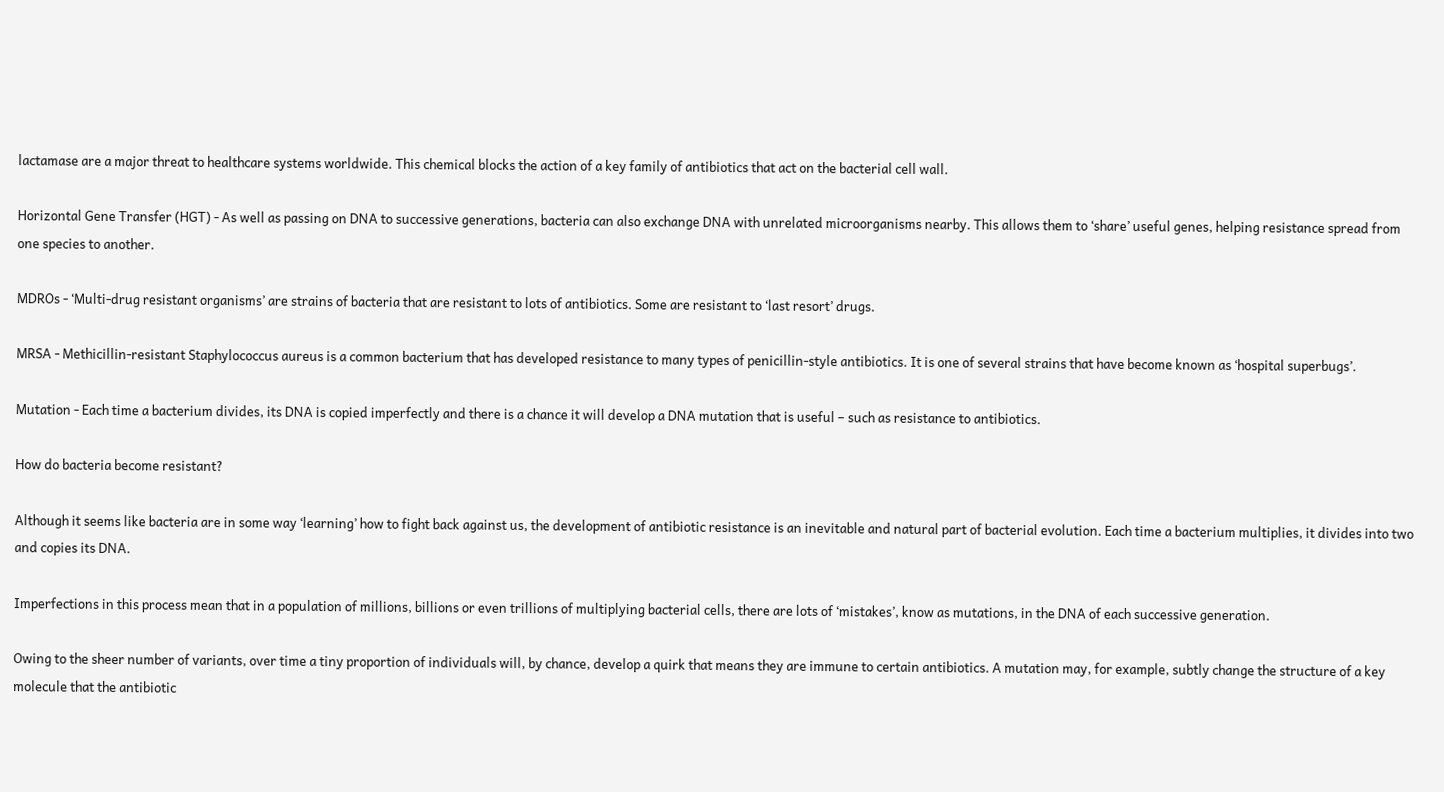lactamase are a major threat to healthcare systems worldwide. This chemical blocks the action of a key family of antibiotics that act on the bacterial cell wall.

Horizontal Gene Transfer (HGT) - As well as passing on DNA to successive generations, bacteria can also exchange DNA with unrelated microorganisms nearby. This allows them to ‘share’ useful genes, helping resistance spread from one species to another.

MDROs - ‘Multi-drug resistant organisms’ are strains of bacteria that are resistant to lots of antibiotics. Some are resistant to ‘last resort’ drugs.

MRSA - Methicillin-resistant Staphylococcus aureus is a common bacterium that has developed resistance to many types of penicillin-style antibiotics. It is one of several strains that have become known as ‘hospital superbugs’.

Mutation - Each time a bacterium divides, its DNA is copied imperfectly and there is a chance it will develop a DNA mutation that is useful – such as resistance to antibiotics.

How do bacteria become resistant?

Although it seems like bacteria are in some way ‘learning’ how to fight back against us, the development of antibiotic resistance is an inevitable and natural part of bacterial evolution. Each time a bacterium multiplies, it divides into two and copies its DNA.

Imperfections in this process mean that in a population of millions, billions or even trillions of multiplying bacterial cells, there are lots of ‘mistakes’, know as mutations, in the DNA of each successive generation.

Owing to the sheer number of variants, over time a tiny proportion of individuals will, by chance, develop a quirk that means they are immune to certain antibiotics. A mutation may, for example, subtly change the structure of a key molecule that the antibiotic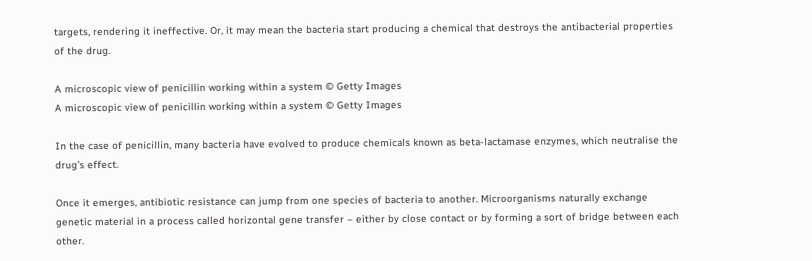targets, rendering it ineffective. Or, it may mean the bacteria start producing a chemical that destroys the antibacterial properties of the drug.

A microscopic view of penicillin working within a system © Getty Images
A microscopic view of penicillin working within a system © Getty Images

In the case of penicillin, many bacteria have evolved to produce chemicals known as beta-lactamase enzymes, which neutralise the drug’s effect.

Once it emerges, antibiotic resistance can jump from one species of bacteria to another. Microorganisms naturally exchange genetic material in a process called horizontal gene transfer – either by close contact or by forming a sort of bridge between each other.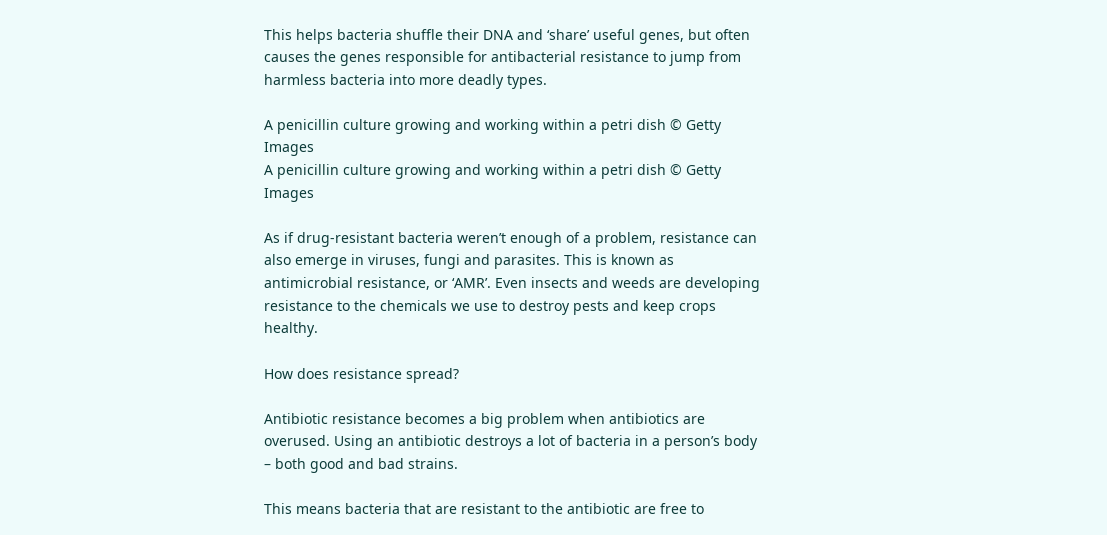This helps bacteria shuffle their DNA and ‘share’ useful genes, but often causes the genes responsible for antibacterial resistance to jump from harmless bacteria into more deadly types.

A penicillin culture growing and working within a petri dish © Getty Images
A penicillin culture growing and working within a petri dish © Getty Images

As if drug-resistant bacteria weren’t enough of a problem, resistance can also emerge in viruses, fungi and parasites. This is known as antimicrobial resistance, or ‘AMR’. Even insects and weeds are developing resistance to the chemicals we use to destroy pests and keep crops healthy.

How does resistance spread?

Antibiotic resistance becomes a big problem when antibiotics are overused. Using an antibiotic destroys a lot of bacteria in a person’s body – both good and bad strains.

This means bacteria that are resistant to the antibiotic are free to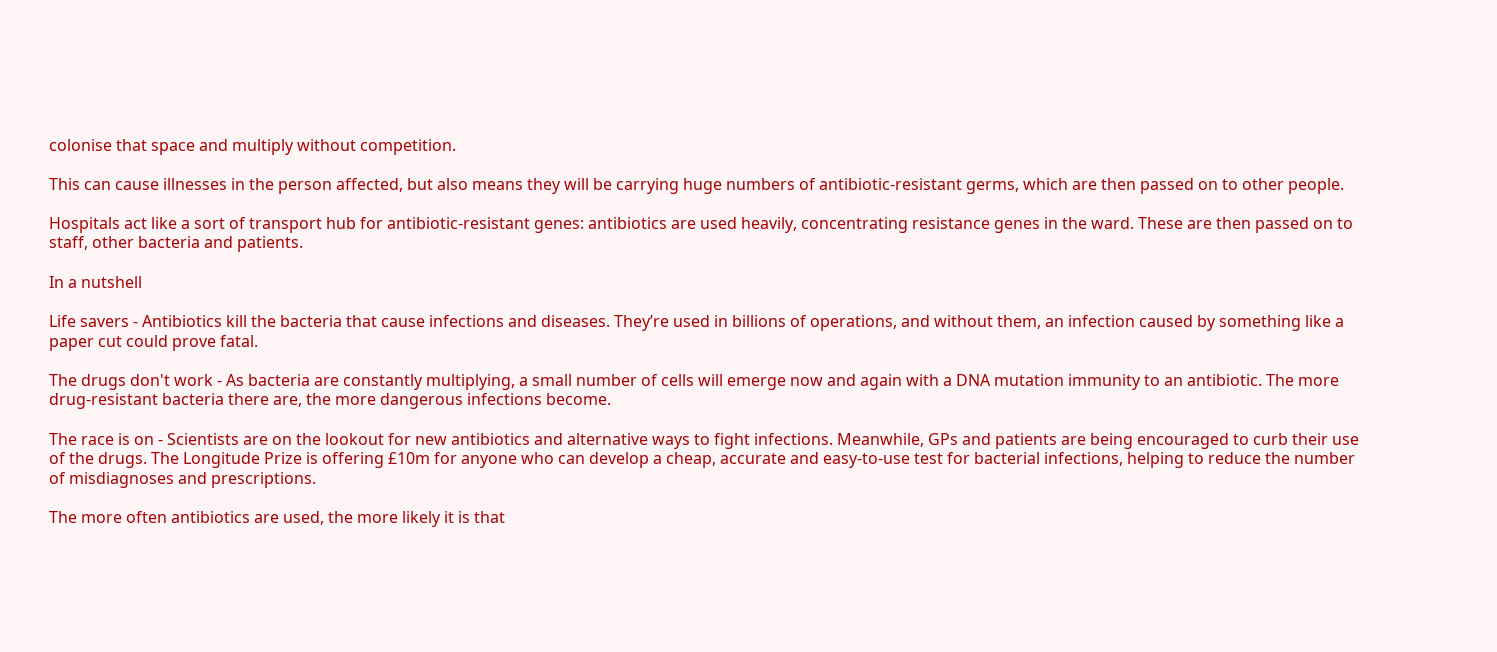colonise that space and multiply without competition.

This can cause illnesses in the person affected, but also means they will be carrying huge numbers of antibiotic-resistant germs, which are then passed on to other people.

Hospitals act like a sort of transport hub for antibiotic-resistant genes: antibiotics are used heavily, concentrating resistance genes in the ward. These are then passed on to staff, other bacteria and patients.

In a nutshell

Life savers - Antibiotics kill the bacteria that cause infections and diseases. They’re used in billions of operations, and without them, an infection caused by something like a paper cut could prove fatal.

The drugs don't work - As bacteria are constantly multiplying, a small number of cells will emerge now and again with a DNA mutation immunity to an antibiotic. The more drug-resistant bacteria there are, the more dangerous infections become.

The race is on - Scientists are on the lookout for new antibiotics and alternative ways to fight infections. Meanwhile, GPs and patients are being encouraged to curb their use of the drugs. The Longitude Prize is offering £10m for anyone who can develop a cheap, accurate and easy-to-use test for bacterial infections, helping to reduce the number of misdiagnoses and prescriptions.

The more often antibiotics are used, the more likely it is that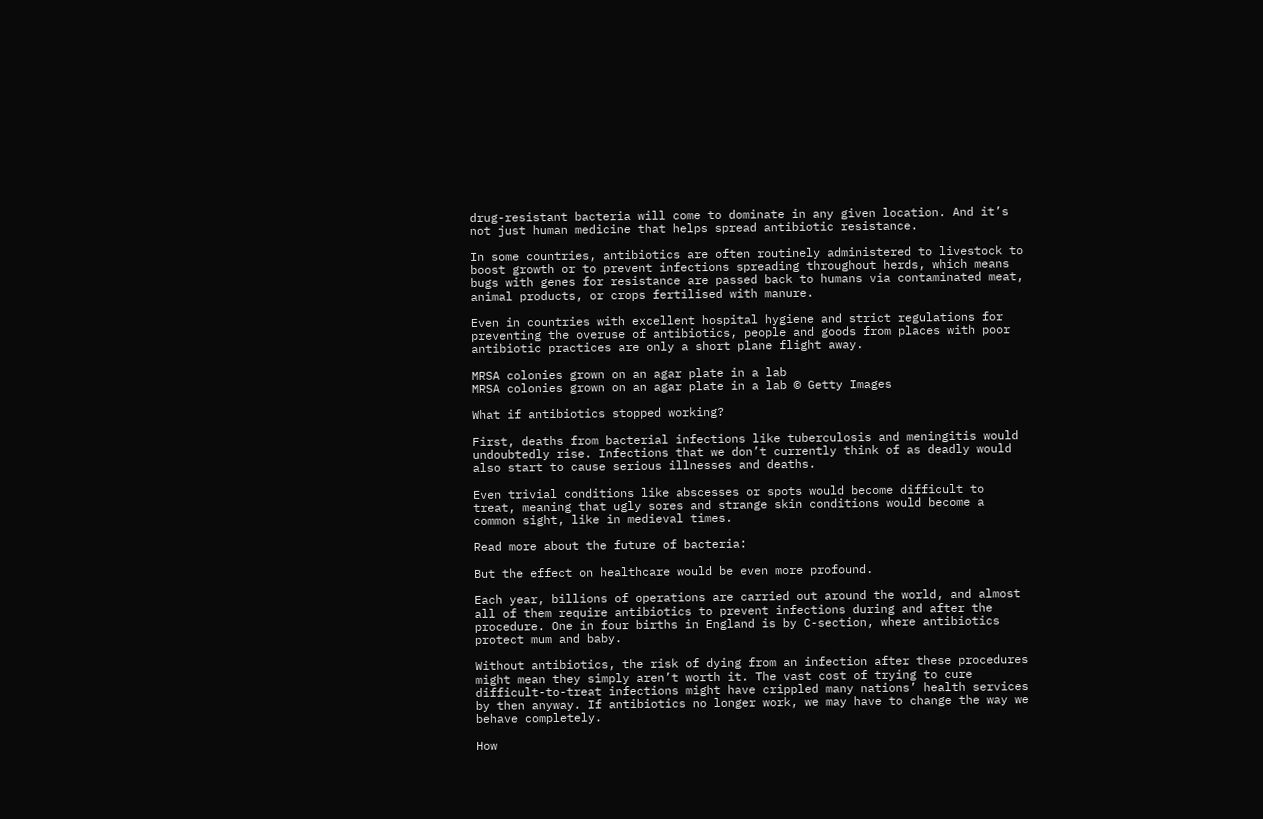drug-resistant bacteria will come to dominate in any given location. And it’s not just human medicine that helps spread antibiotic resistance.

In some countries, antibiotics are often routinely administered to livestock to boost growth or to prevent infections spreading throughout herds, which means bugs with genes for resistance are passed back to humans via contaminated meat, animal products, or crops fertilised with manure.

Even in countries with excellent hospital hygiene and strict regulations for preventing the overuse of antibiotics, people and goods from places with poor antibiotic practices are only a short plane flight away.

MRSA colonies grown on an agar plate in a lab
MRSA colonies grown on an agar plate in a lab © Getty Images

What if antibiotics stopped working?

First, deaths from bacterial infections like tuberculosis and meningitis would undoubtedly rise. Infections that we don’t currently think of as deadly would also start to cause serious illnesses and deaths.

Even trivial conditions like abscesses or spots would become difficult to treat, meaning that ugly sores and strange skin conditions would become a common sight, like in medieval times.

Read more about the future of bacteria:

But the effect on healthcare would be even more profound.

Each year, billions of operations are carried out around the world, and almost all of them require antibiotics to prevent infections during and after the procedure. One in four births in England is by C-section, where antibiotics protect mum and baby.

Without antibiotics, the risk of dying from an infection after these procedures might mean they simply aren’t worth it. The vast cost of trying to cure difficult-to-treat infections might have crippled many nations’ health services by then anyway. If antibiotics no longer work, we may have to change the way we behave completely.

How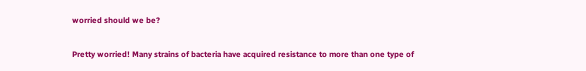worried should we be?

Pretty worried! Many strains of bacteria have acquired resistance to more than one type of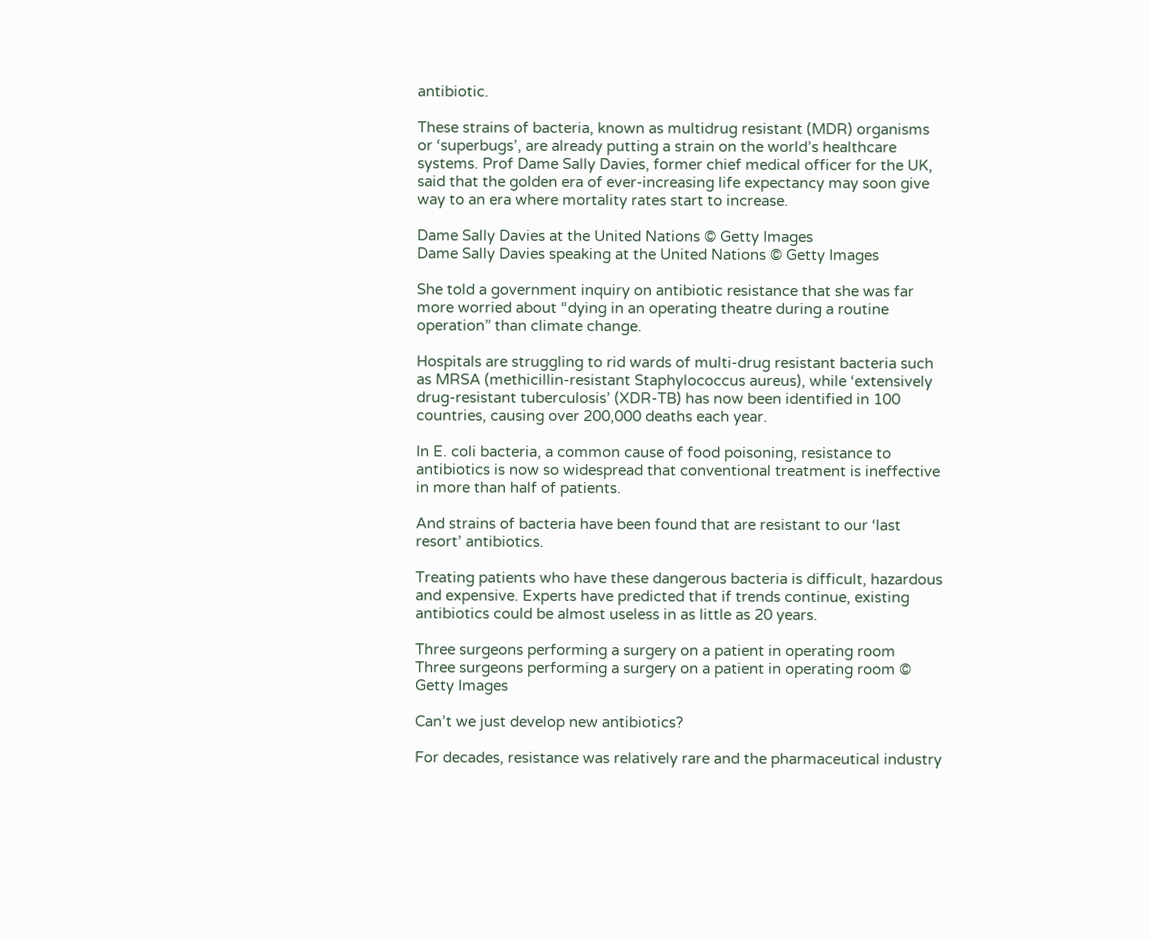antibiotic.

These strains of bacteria, known as multidrug resistant (MDR) organisms or ‘superbugs’, are already putting a strain on the world’s healthcare systems. Prof Dame Sally Davies, former chief medical officer for the UK, said that the golden era of ever-increasing life expectancy may soon give way to an era where mortality rates start to increase.

Dame Sally Davies at the United Nations © Getty Images
Dame Sally Davies speaking at the United Nations © Getty Images

She told a government inquiry on antibiotic resistance that she was far more worried about “dying in an operating theatre during a routine operation” than climate change.

Hospitals are struggling to rid wards of multi-drug resistant bacteria such as MRSA (methicillin-resistant Staphylococcus aureus), while ‘extensively drug-resistant tuberculosis’ (XDR-TB) has now been identified in 100 countries, causing over 200,000 deaths each year.

In E. coli bacteria, a common cause of food poisoning, resistance to antibiotics is now so widespread that conventional treatment is ineffective in more than half of patients.

And strains of bacteria have been found that are resistant to our ‘last resort’ antibiotics.

Treating patients who have these dangerous bacteria is difficult, hazardous and expensive. Experts have predicted that if trends continue, existing antibiotics could be almost useless in as little as 20 years.

Three surgeons performing a surgery on a patient in operating room
Three surgeons performing a surgery on a patient in operating room © Getty Images

Can’t we just develop new antibiotics?

For decades, resistance was relatively rare and the pharmaceutical industry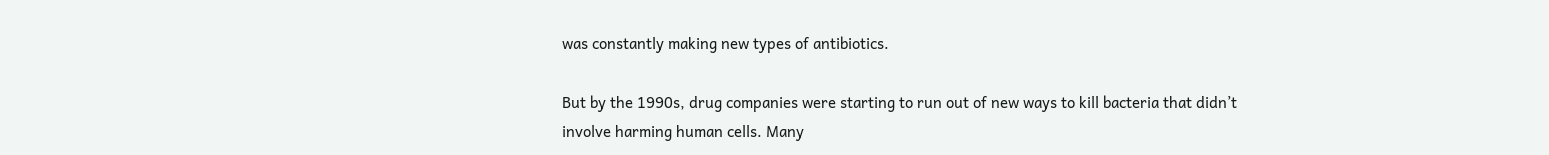was constantly making new types of antibiotics.

But by the 1990s, drug companies were starting to run out of new ways to kill bacteria that didn’t involve harming human cells. Many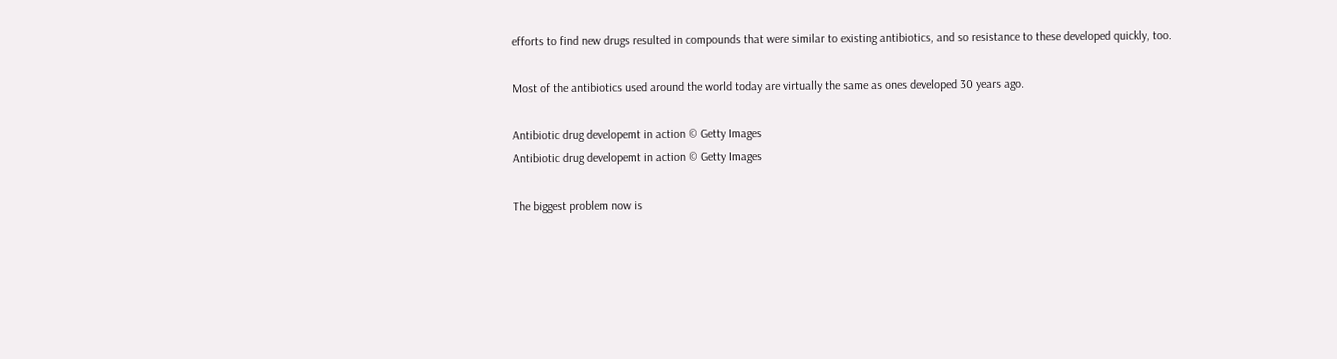efforts to find new drugs resulted in compounds that were similar to existing antibiotics, and so resistance to these developed quickly, too.

Most of the antibiotics used around the world today are virtually the same as ones developed 30 years ago.

Antibiotic drug developemt in action © Getty Images
Antibiotic drug developemt in action © Getty Images

The biggest problem now is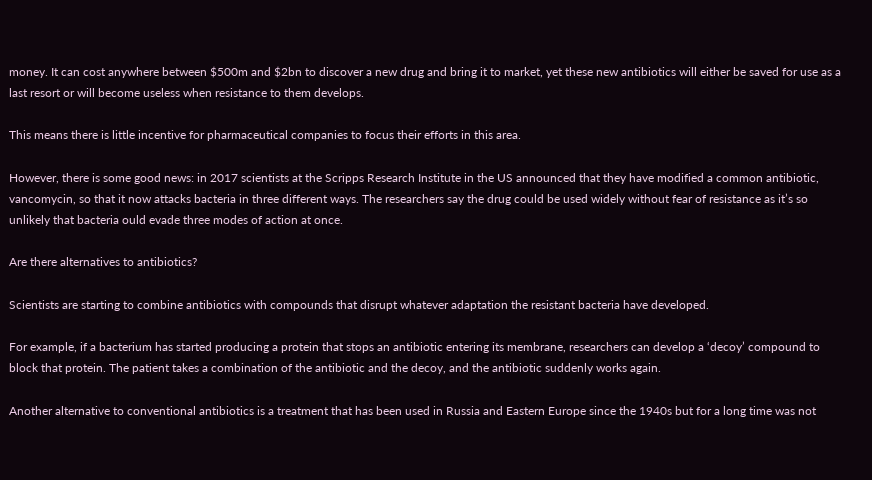money. It can cost anywhere between $500m and $2bn to discover a new drug and bring it to market, yet these new antibiotics will either be saved for use as a last resort or will become useless when resistance to them develops.

This means there is little incentive for pharmaceutical companies to focus their efforts in this area.

However, there is some good news: in 2017 scientists at the Scripps Research Institute in the US announced that they have modified a common antibiotic, vancomycin, so that it now attacks bacteria in three different ways. The researchers say the drug could be used widely without fear of resistance as it’s so unlikely that bacteria ould evade three modes of action at once.

Are there alternatives to antibiotics?

Scientists are starting to combine antibiotics with compounds that disrupt whatever adaptation the resistant bacteria have developed.

For example, if a bacterium has started producing a protein that stops an antibiotic entering its membrane, researchers can develop a ‘decoy’ compound to block that protein. The patient takes a combination of the antibiotic and the decoy, and the antibiotic suddenly works again.

Another alternative to conventional antibiotics is a treatment that has been used in Russia and Eastern Europe since the 1940s but for a long time was not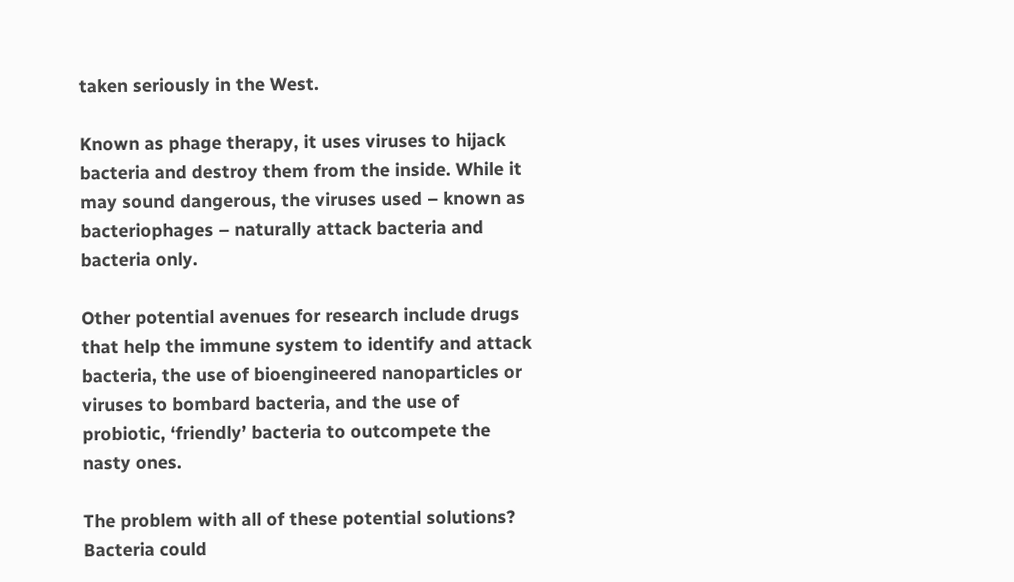taken seriously in the West.

Known as phage therapy, it uses viruses to hijack bacteria and destroy them from the inside. While it may sound dangerous, the viruses used – known as bacteriophages – naturally attack bacteria and bacteria only.

Other potential avenues for research include drugs that help the immune system to identify and attack bacteria, the use of bioengineered nanoparticles or viruses to bombard bacteria, and the use of probiotic, ‘friendly’ bacteria to outcompete the nasty ones.

The problem with all of these potential solutions? Bacteria could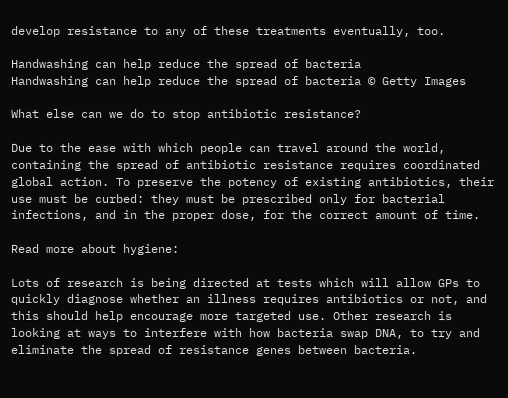develop resistance to any of these treatments eventually, too.

Handwashing can help reduce the spread of bacteria
Handwashing can help reduce the spread of bacteria © Getty Images

What else can we do to stop antibiotic resistance?

Due to the ease with which people can travel around the world, containing the spread of antibiotic resistance requires coordinated global action. To preserve the potency of existing antibiotics, their use must be curbed: they must be prescribed only for bacterial infections, and in the proper dose, for the correct amount of time.

Read more about hygiene:

Lots of research is being directed at tests which will allow GPs to quickly diagnose whether an illness requires antibiotics or not, and this should help encourage more targeted use. Other research is looking at ways to interfere with how bacteria swap DNA, to try and eliminate the spread of resistance genes between bacteria.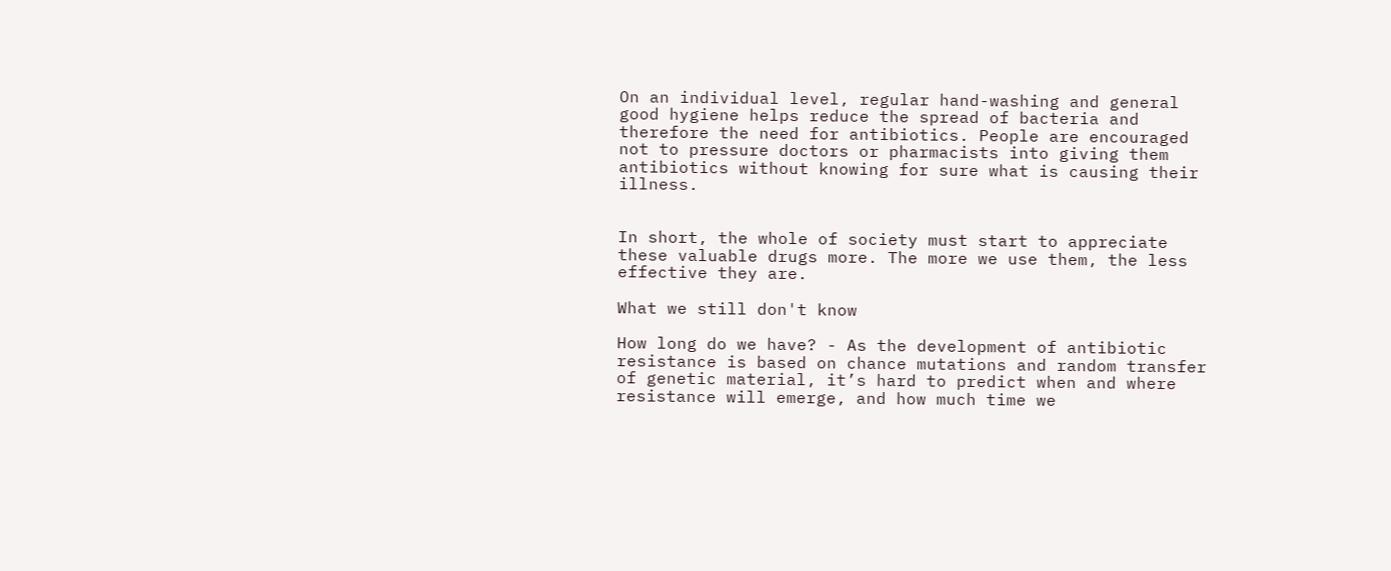On an individual level, regular hand-washing and general good hygiene helps reduce the spread of bacteria and therefore the need for antibiotics. People are encouraged not to pressure doctors or pharmacists into giving them antibiotics without knowing for sure what is causing their illness.


In short, the whole of society must start to appreciate these valuable drugs more. The more we use them, the less effective they are.

What we still don't know

How long do we have? - As the development of antibiotic resistance is based on chance mutations and random transfer of genetic material, it’s hard to predict when and where resistance will emerge, and how much time we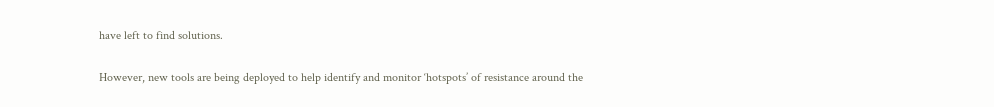have left to find solutions.

However, new tools are being deployed to help identify and monitor ‘hotspots’ of resistance around the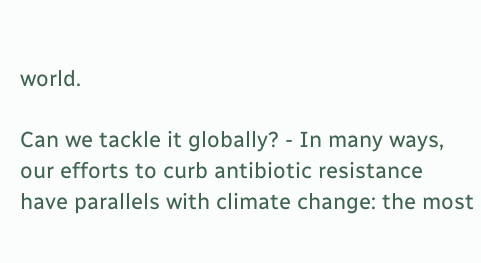world.

Can we tackle it globally? - In many ways, our efforts to curb antibiotic resistance have parallels with climate change: the most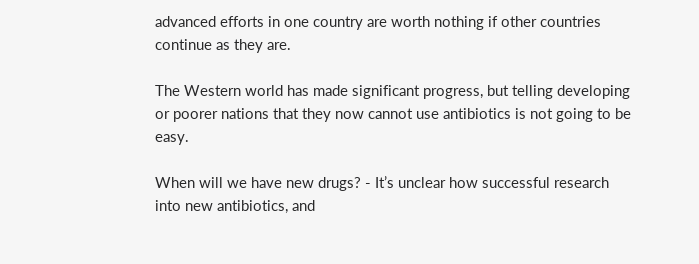advanced efforts in one country are worth nothing if other countries continue as they are.

The Western world has made significant progress, but telling developing or poorer nations that they now cannot use antibiotics is not going to be easy.

When will we have new drugs? - It’s unclear how successful research into new antibiotics, and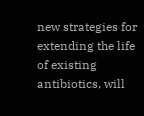new strategies for extending the life of existing antibiotics, will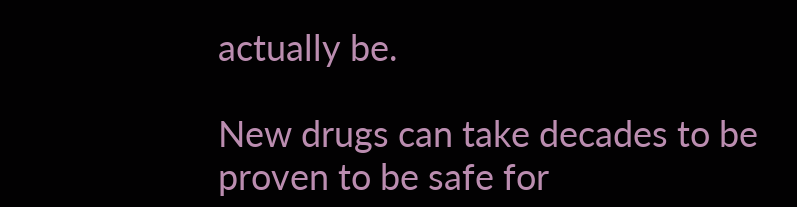actually be.

New drugs can take decades to be proven to be safe for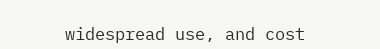widespread use, and cost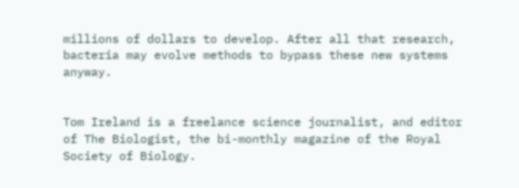millions of dollars to develop. After all that research, bacteria may evolve methods to bypass these new systems anyway.


Tom Ireland is a freelance science journalist, and editor of The Biologist, the bi-monthly magazine of the Royal Society of Biology.